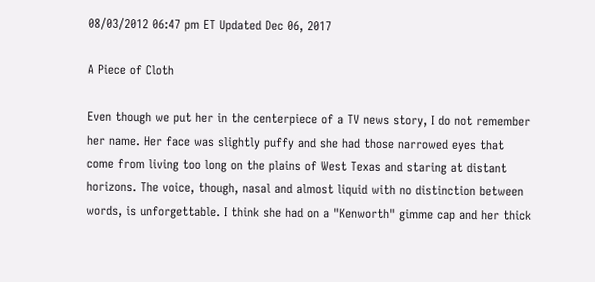08/03/2012 06:47 pm ET Updated Dec 06, 2017

A Piece of Cloth

Even though we put her in the centerpiece of a TV news story, I do not remember her name. Her face was slightly puffy and she had those narrowed eyes that come from living too long on the plains of West Texas and staring at distant horizons. The voice, though, nasal and almost liquid with no distinction between words, is unforgettable. I think she had on a "Kenworth" gimme cap and her thick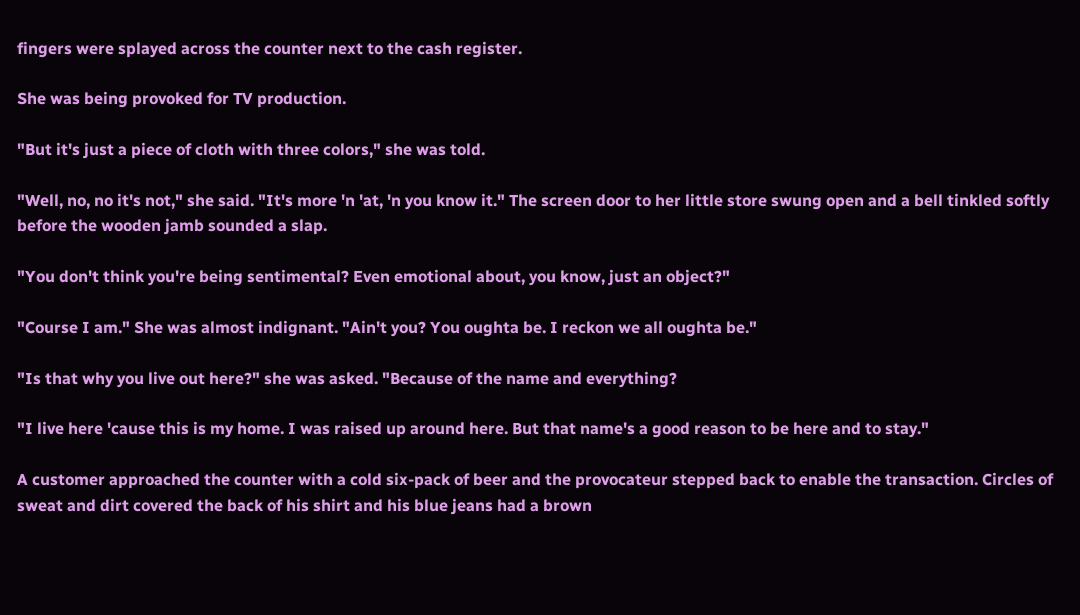fingers were splayed across the counter next to the cash register.

She was being provoked for TV production.

"But it's just a piece of cloth with three colors," she was told.

"Well, no, no it's not," she said. "It's more 'n 'at, 'n you know it." The screen door to her little store swung open and a bell tinkled softly before the wooden jamb sounded a slap.

"You don't think you're being sentimental? Even emotional about, you know, just an object?"

"Course I am." She was almost indignant. "Ain't you? You oughta be. I reckon we all oughta be."

"Is that why you live out here?" she was asked. "Because of the name and everything?

"I live here 'cause this is my home. I was raised up around here. But that name's a good reason to be here and to stay."

A customer approached the counter with a cold six-pack of beer and the provocateur stepped back to enable the transaction. Circles of sweat and dirt covered the back of his shirt and his blue jeans had a brown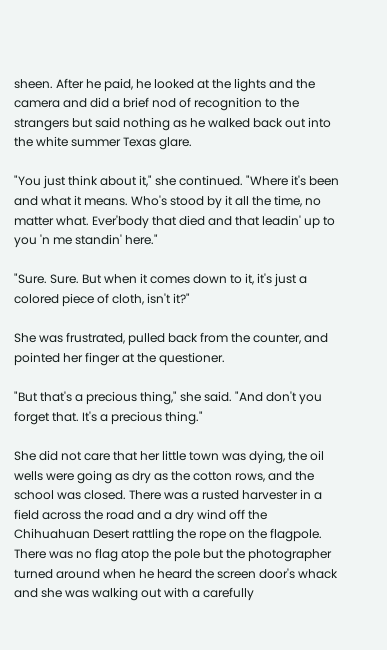sheen. After he paid, he looked at the lights and the camera and did a brief nod of recognition to the strangers but said nothing as he walked back out into the white summer Texas glare.

"You just think about it," she continued. "Where it's been and what it means. Who's stood by it all the time, no matter what. Ever'body that died and that leadin' up to you 'n me standin' here."

"Sure. Sure. But when it comes down to it, it's just a colored piece of cloth, isn't it?"

She was frustrated, pulled back from the counter, and pointed her finger at the questioner.

"But that's a precious thing," she said. "And don't you forget that. It's a precious thing."

She did not care that her little town was dying, the oil wells were going as dry as the cotton rows, and the school was closed. There was a rusted harvester in a field across the road and a dry wind off the Chihuahuan Desert rattling the rope on the flagpole. There was no flag atop the pole but the photographer turned around when he heard the screen door's whack and she was walking out with a carefully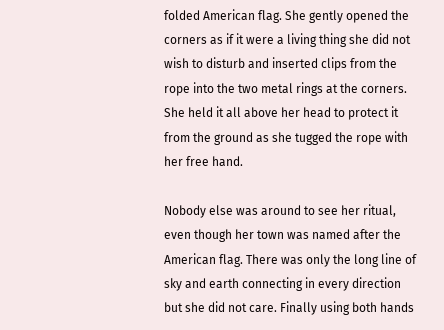folded American flag. She gently opened the corners as if it were a living thing she did not wish to disturb and inserted clips from the rope into the two metal rings at the corners. She held it all above her head to protect it from the ground as she tugged the rope with her free hand.

Nobody else was around to see her ritual, even though her town was named after the American flag. There was only the long line of sky and earth connecting in every direction but she did not care. Finally using both hands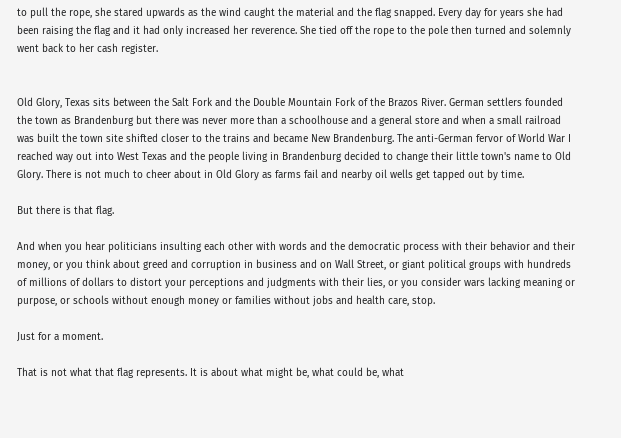to pull the rope, she stared upwards as the wind caught the material and the flag snapped. Every day for years she had been raising the flag and it had only increased her reverence. She tied off the rope to the pole then turned and solemnly went back to her cash register.


Old Glory, Texas sits between the Salt Fork and the Double Mountain Fork of the Brazos River. German settlers founded the town as Brandenburg but there was never more than a schoolhouse and a general store and when a small railroad was built the town site shifted closer to the trains and became New Brandenburg. The anti-German fervor of World War I reached way out into West Texas and the people living in Brandenburg decided to change their little town's name to Old Glory. There is not much to cheer about in Old Glory as farms fail and nearby oil wells get tapped out by time.

But there is that flag.

And when you hear politicians insulting each other with words and the democratic process with their behavior and their money, or you think about greed and corruption in business and on Wall Street, or giant political groups with hundreds of millions of dollars to distort your perceptions and judgments with their lies, or you consider wars lacking meaning or purpose, or schools without enough money or families without jobs and health care, stop.

Just for a moment.

That is not what that flag represents. It is about what might be, what could be, what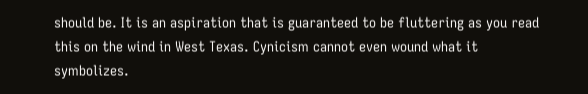should be. It is an aspiration that is guaranteed to be fluttering as you read this on the wind in West Texas. Cynicism cannot even wound what it symbolizes.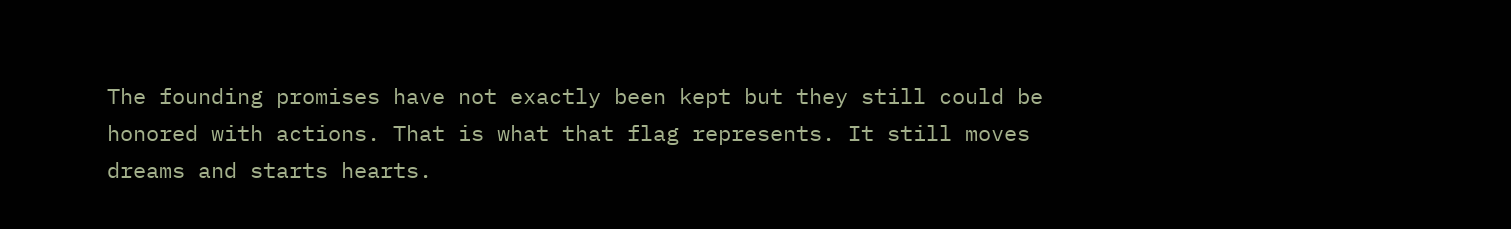The founding promises have not exactly been kept but they still could be honored with actions. That is what that flag represents. It still moves dreams and starts hearts.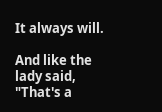It always will.

And like the lady said, "That's a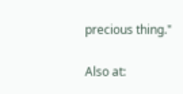precious thing."

Also at: